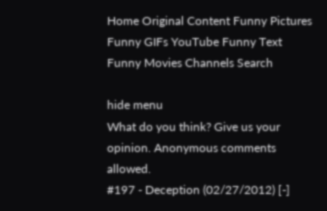Home Original Content Funny Pictures Funny GIFs YouTube Funny Text Funny Movies Channels Search

hide menu
What do you think? Give us your opinion. Anonymous comments allowed.
#197 - Deception (02/27/2012) [-]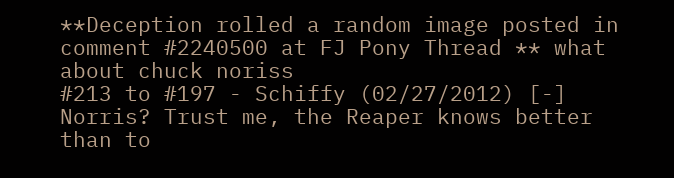**Deception rolled a random image posted in comment #2240500 at FJ Pony Thread ** what about chuck noriss
#213 to #197 - Schiffy (02/27/2012) [-]
Norris? Trust me, the Reaper knows better than to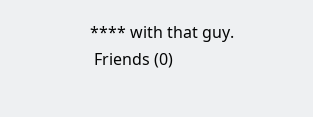**** with that guy.
 Friends (0)